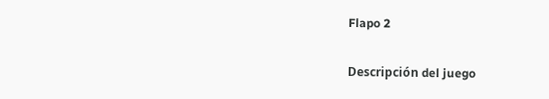Flapo 2

Descripción del juego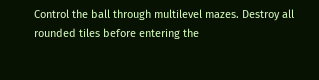Control the ball through multilevel mazes. Destroy all rounded tiles before entering the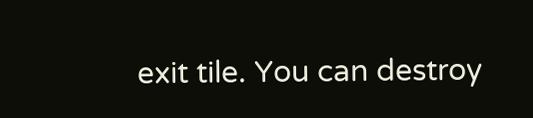exit tile. You can destroy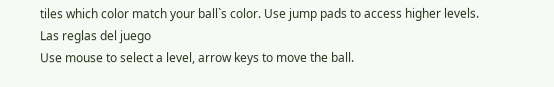tiles which color match your ball`s color. Use jump pads to access higher levels.
Las reglas del juego
Use mouse to select a level, arrow keys to move the ball.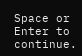Space or Enter to continue.